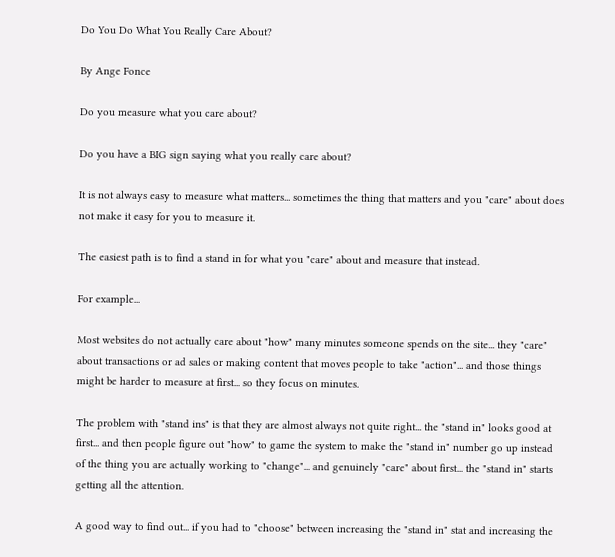Do You Do What You Really Care About?

By Ange Fonce

Do you measure what you care about?

Do you have a BIG sign saying what you really care about?

It is not always easy to measure what matters... sometimes the thing that matters and you "care" about does not make it easy for you to measure it.

The easiest path is to find a stand in for what you "care" about and measure that instead.

For example...

Most websites do not actually care about "how" many minutes someone spends on the site... they "care" about transactions or ad sales or making content that moves people to take "action"... and those things might be harder to measure at first... so they focus on minutes.

The problem with "stand ins" is that they are almost always not quite right... the "stand in" looks good at first... and then people figure out "how" to game the system to make the "stand in" number go up instead of the thing you are actually working to "change"... and genuinely "care" about first... the "stand in" starts getting all the attention.

A good way to find out... if you had to "choose" between increasing the "stand in" stat and increasing the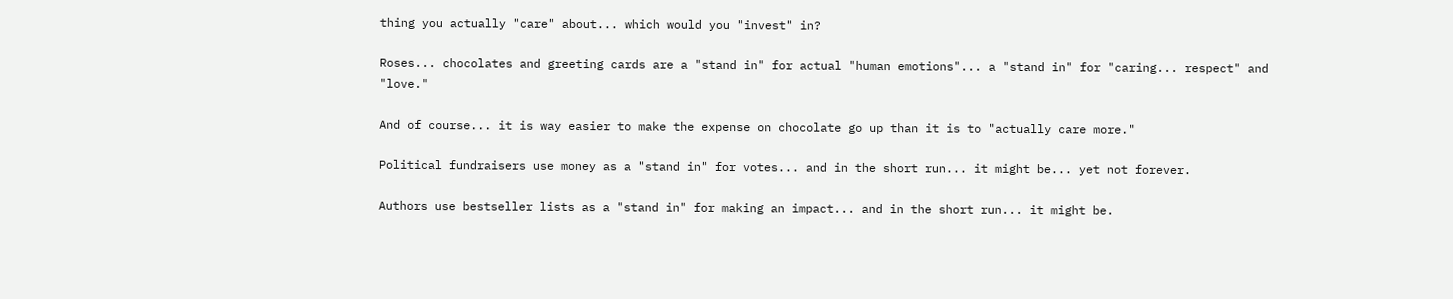thing you actually "care" about... which would you "invest" in?

Roses... chocolates and greeting cards are a "stand in" for actual "human emotions"... a "stand in" for "caring... respect" and "love."

And of course... it is way easier to make the expense on chocolate go up than it is to "actually care more."

Political fundraisers use money as a "stand in" for votes... and in the short run... it might be... yet not forever.

Authors use bestseller lists as a "stand in" for making an impact... and in the short run... it might be.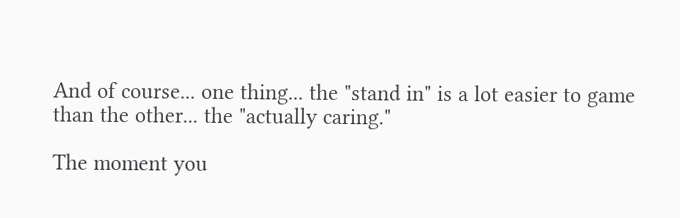And of course... one thing... the "stand in" is a lot easier to game than the other... the "actually caring."

The moment you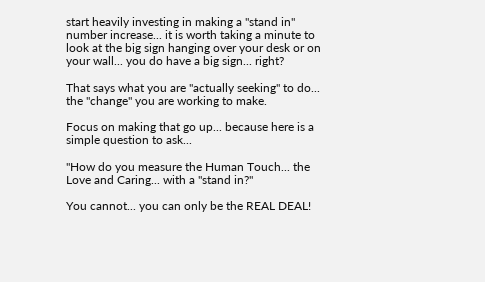start heavily investing in making a "stand in" number increase... it is worth taking a minute to look at the big sign hanging over your desk or on your wall... you do have a big sign... right?

That says what you are "actually seeking" to do... the "change" you are working to make.

Focus on making that go up... because here is a simple question to ask...

"How do you measure the Human Touch... the Love and Caring... with a "stand in?"

You cannot... you can only be the REAL DEAL!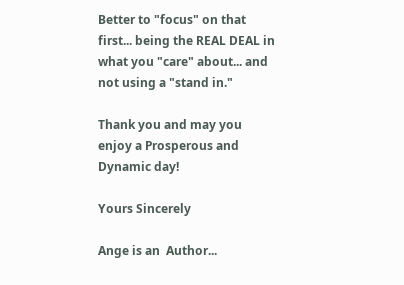Better to "focus" on that first... being the REAL DEAL in what you "care" about... and not using a "stand in."

Thank you and may you enjoy a Prosperous and Dynamic day!

Yours Sincerely

Ange is an  Author...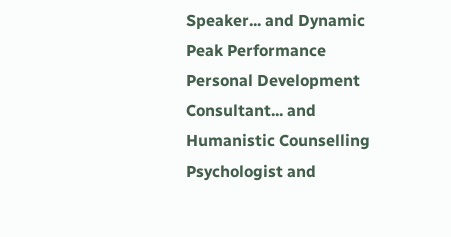Speaker... and Dynamic Peak Performance Personal Development Consultant... and Humanistic Counselling Psychologist and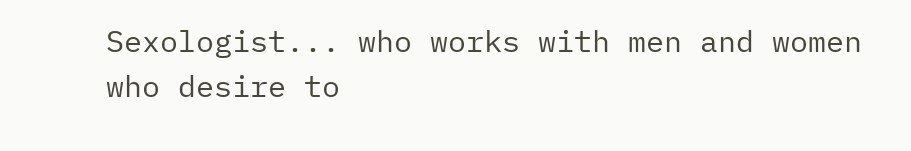Sexologist... who works with men and women who desire to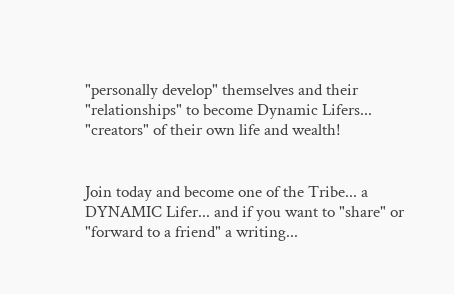"personally develop" themselves and their "relationships" to become Dynamic Lifers... "creators" of their own life and wealth!


Join today and become one of the Tribe... a DYNAMIC Lifer... and if you want to "share" or "forward to a friend" a writing...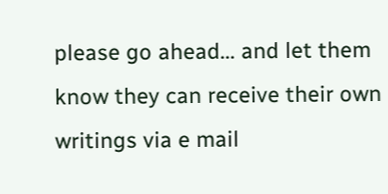please go ahead... and let them know they can receive their own writings via e mail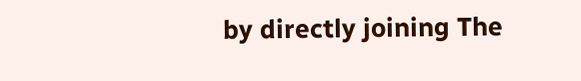by directly joining The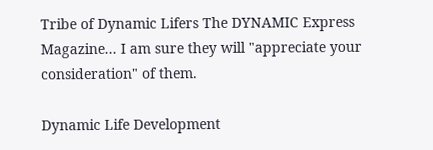Tribe of Dynamic Lifers The DYNAMIC Express Magazine... I am sure they will "appreciate your consideration" of them.

Dynamic Life Development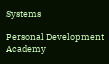Systems

Personal Development Academy